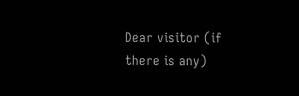Dear visitor (if there is any)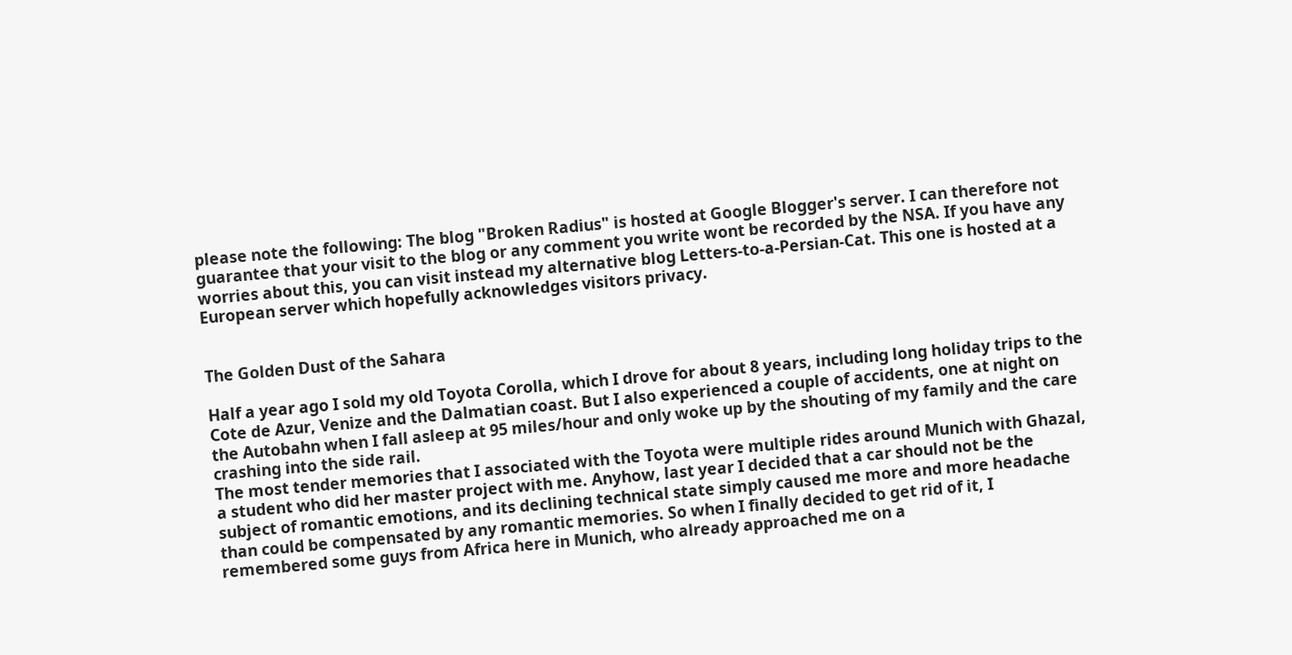please note the following: The blog "Broken Radius" is hosted at Google Blogger's server. I can therefore not guarantee that your visit to the blog or any comment you write wont be recorded by the NSA. If you have any worries about this, you can visit instead my alternative blog Letters-to-a-Persian-Cat. This one is hosted at a European server which hopefully acknowledges visitors privacy.


The Golden Dust of the Sahara

Half a year ago I sold my old Toyota Corolla, which I drove for about 8 years, including long holiday trips to the Cote de Azur, Venize and the Dalmatian coast. But I also experienced a couple of accidents, one at night on the Autobahn when I fall asleep at 95 miles/hour and only woke up by the shouting of my family and the care crashing into the side rail.
The most tender memories that I associated with the Toyota were multiple rides around Munich with Ghazal, a student who did her master project with me. Anyhow, last year I decided that a car should not be the subject of romantic emotions, and its declining technical state simply caused me more and more headache than could be compensated by any romantic memories. So when I finally decided to get rid of it, I remembered some guys from Africa here in Munich, who already approached me on a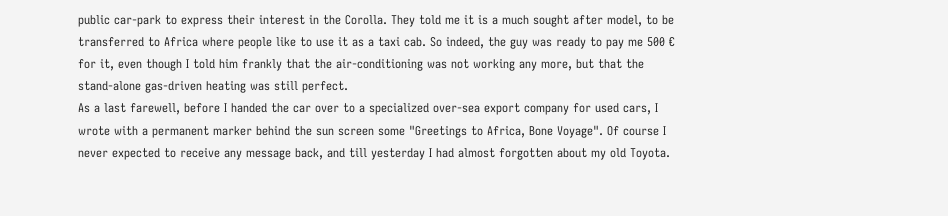public car-park to express their interest in the Corolla. They told me it is a much sought after model, to be transferred to Africa where people like to use it as a taxi cab. So indeed, the guy was ready to pay me 500 € for it, even though I told him frankly that the air-conditioning was not working any more, but that the stand-alone gas-driven heating was still perfect.
As a last farewell, before I handed the car over to a specialized over-sea export company for used cars, I wrote with a permanent marker behind the sun screen some "Greetings to Africa, Bone Voyage". Of course I never expected to receive any message back, and till yesterday I had almost forgotten about my old Toyota.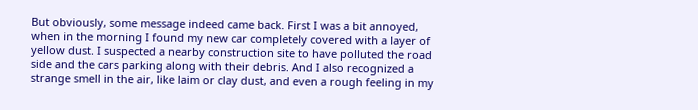But obviously, some message indeed came back. First I was a bit annoyed, when in the morning I found my new car completely covered with a layer of yellow dust. I suspected a nearby construction site to have polluted the road side and the cars parking along with their debris. And I also recognized a strange smell in the air, like laim or clay dust, and even a rough feeling in my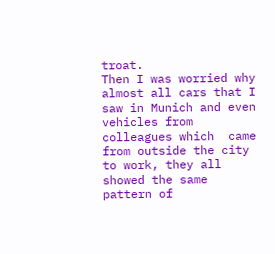troat.
Then I was worried why almost all cars that I saw in Munich and even vehicles from colleagues which  came from outside the city to work, they all showed the same pattern of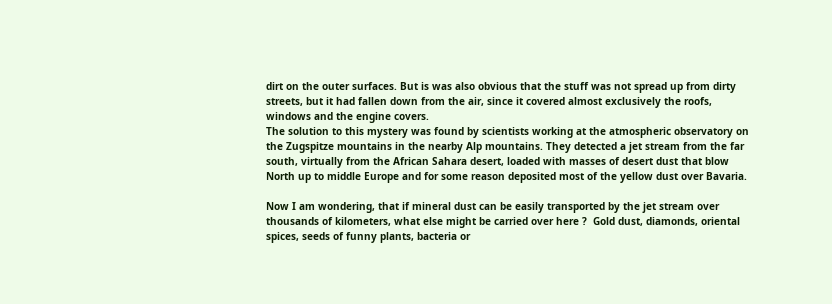dirt on the outer surfaces. But is was also obvious that the stuff was not spread up from dirty streets, but it had fallen down from the air, since it covered almost exclusively the roofs, windows and the engine covers.
The solution to this mystery was found by scientists working at the atmospheric observatory on the Zugspitze mountains in the nearby Alp mountains. They detected a jet stream from the far south, virtually from the African Sahara desert, loaded with masses of desert dust that blow North up to middle Europe and for some reason deposited most of the yellow dust over Bavaria.

Now I am wondering, that if mineral dust can be easily transported by the jet stream over thousands of kilometers, what else might be carried over here ?  Gold dust, diamonds, oriental spices, seeds of funny plants, bacteria or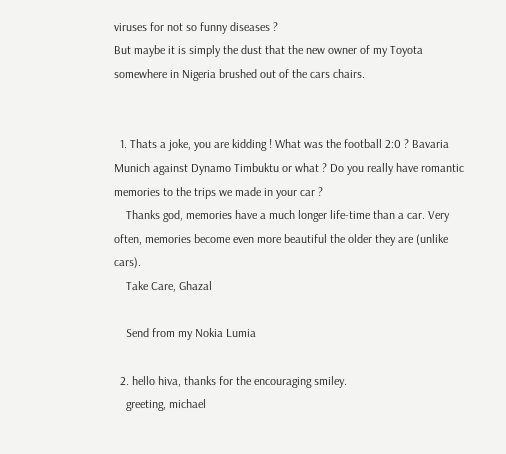viruses for not so funny diseases ?
But maybe it is simply the dust that the new owner of my Toyota somewhere in Nigeria brushed out of the cars chairs.


  1. Thats a joke, you are kidding ! What was the football 2:0 ? Bavaria Munich against Dynamo Timbuktu or what ? Do you really have romantic memories to the trips we made in your car ?
    Thanks god, memories have a much longer life-time than a car. Very often, memories become even more beautiful the older they are (unlike cars).
    Take Care, Ghazal

    Send from my Nokia Lumia

  2. hello hiva, thanks for the encouraging smiley.
    greeting, michael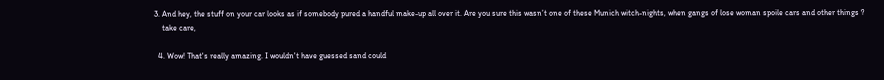3. And hey, the stuff on your car looks as if somebody pured a handful make-up all over it. Are you sure this wasn’t one of these Munich witch-nights, when gangs of lose woman spoile cars and other things ?
    take care,

  4. Wow! That's really amazing. I wouldn't have guessed sand could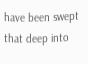have been swept that deep into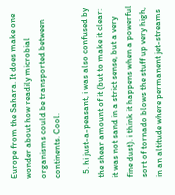Europe from the Sahara. It does make one wonder about how readily microbial organisms could be transported between continents. Cool.

  5. hi just-a-peasant, i was also confused by the shear amount of it (but to make it clear: it was not sand in a strict sense, but a very fine dust). i think it happens when a powerful sort of tornado blows the stuff up very high, in an altitude where permanent jet-streams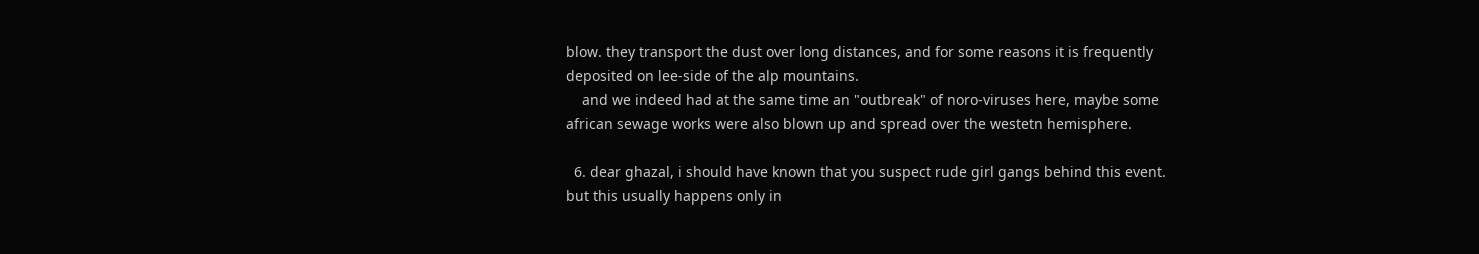blow. they transport the dust over long distances, and for some reasons it is frequently deposited on lee-side of the alp mountains.
    and we indeed had at the same time an "outbreak" of noro-viruses here, maybe some african sewage works were also blown up and spread over the westetn hemisphere.

  6. dear ghazal, i should have known that you suspect rude girl gangs behind this event. but this usually happens only in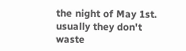the night of May 1st. usually they don't waste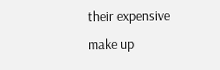their expensive make up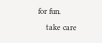for fun.
    take care